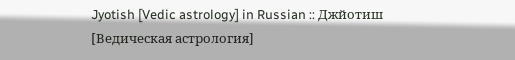Jyotish [Vedic astrology] in Russian :: Джйотиш [Ведическая астрология]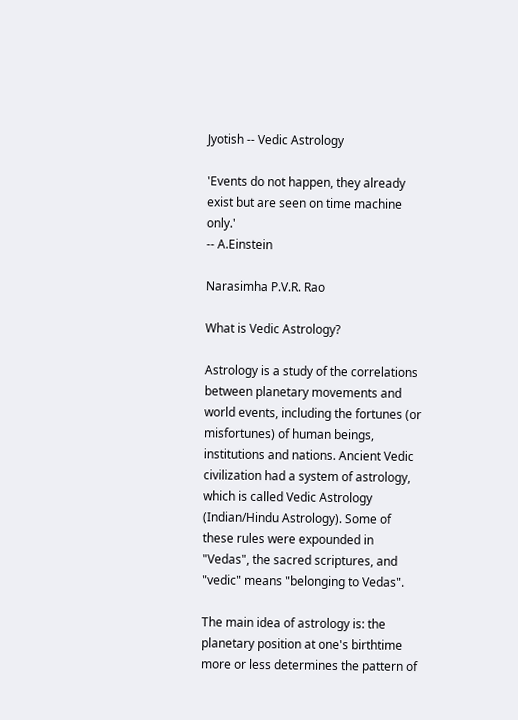Jyotish -- Vedic Astrology

'Events do not happen, they already exist but are seen on time machine only.'
-- A.Einstein

Narasimha P.V.R. Rao

What is Vedic Astrology?

Astrology is a study of the correlations between planetary movements and world events, including the fortunes (or misfortunes) of human beings, institutions and nations. Ancient Vedic civilization had a system of astrology, which is called Vedic Astrology (Indian/Hindu Astrology). Some of these rules were expounded in "Vedas", the sacred scriptures, and "vedic" means "belonging to Vedas".

The main idea of astrology is: the planetary position at one's birthtime more or less determines the pattern of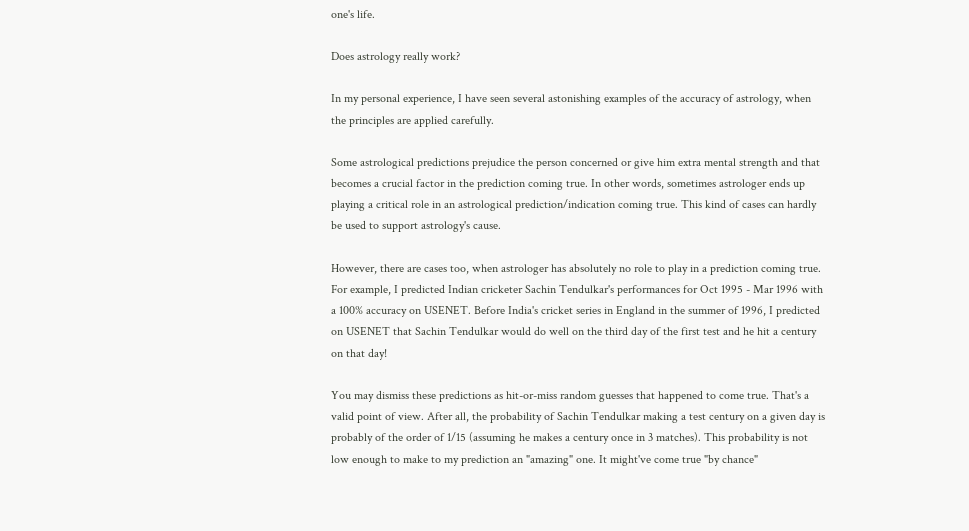one's life.

Does astrology really work?

In my personal experience, I have seen several astonishing examples of the accuracy of astrology, when the principles are applied carefully.

Some astrological predictions prejudice the person concerned or give him extra mental strength and that becomes a crucial factor in the prediction coming true. In other words, sometimes astrologer ends up playing a critical role in an astrological prediction/indication coming true. This kind of cases can hardly be used to support astrology's cause.

However, there are cases too, when astrologer has absolutely no role to play in a prediction coming true. For example, I predicted Indian cricketer Sachin Tendulkar's performances for Oct 1995 - Mar 1996 with a 100% accuracy on USENET. Before India's cricket series in England in the summer of 1996, I predicted on USENET that Sachin Tendulkar would do well on the third day of the first test and he hit a century on that day!

You may dismiss these predictions as hit-or-miss random guesses that happened to come true. That's a valid point of view. After all, the probability of Sachin Tendulkar making a test century on a given day is probably of the order of 1/15 (assuming he makes a century once in 3 matches). This probability is not low enough to make to my prediction an "amazing" one. It might've come true "by chance"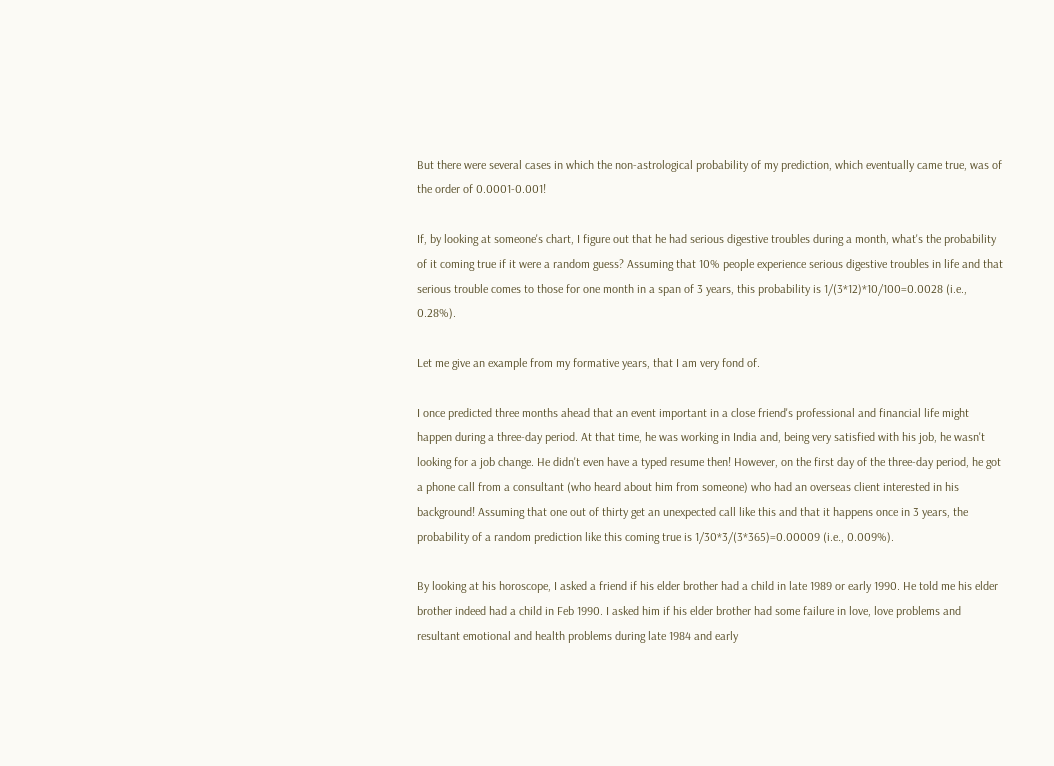But there were several cases in which the non-astrological probability of my prediction, which eventually came true, was of the order of 0.0001-0.001!

If, by looking at someone's chart, I figure out that he had serious digestive troubles during a month, what's the probability of it coming true if it were a random guess? Assuming that 10% people experience serious digestive troubles in life and that serious trouble comes to those for one month in a span of 3 years, this probability is 1/(3*12)*10/100=0.0028 (i.e., 0.28%).

Let me give an example from my formative years, that I am very fond of.

I once predicted three months ahead that an event important in a close friend's professional and financial life might happen during a three-day period. At that time, he was working in India and, being very satisfied with his job, he wasn't looking for a job change. He didn't even have a typed resume then! However, on the first day of the three-day period, he got a phone call from a consultant (who heard about him from someone) who had an overseas client interested in his background! Assuming that one out of thirty get an unexpected call like this and that it happens once in 3 years, the probability of a random prediction like this coming true is 1/30*3/(3*365)=0.00009 (i.e., 0.009%).

By looking at his horoscope, I asked a friend if his elder brother had a child in late 1989 or early 1990. He told me his elder brother indeed had a child in Feb 1990. I asked him if his elder brother had some failure in love, love problems and resultant emotional and health problems during late 1984 and early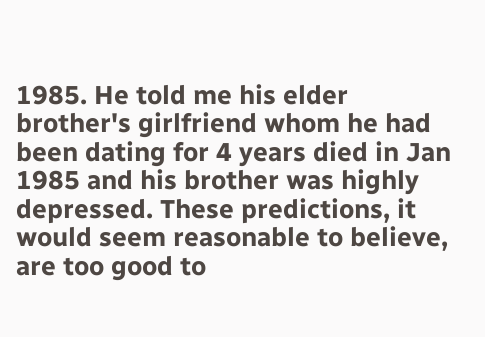1985. He told me his elder brother's girlfriend whom he had been dating for 4 years died in Jan 1985 and his brother was highly depressed. These predictions, it would seem reasonable to believe, are too good to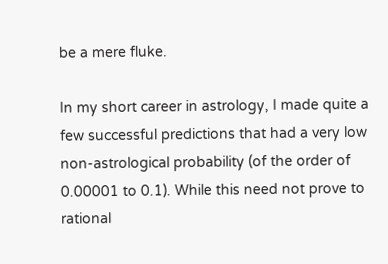be a mere fluke.

In my short career in astrology, I made quite a few successful predictions that had a very low non-astrological probability (of the order of 0.00001 to 0.1). While this need not prove to rational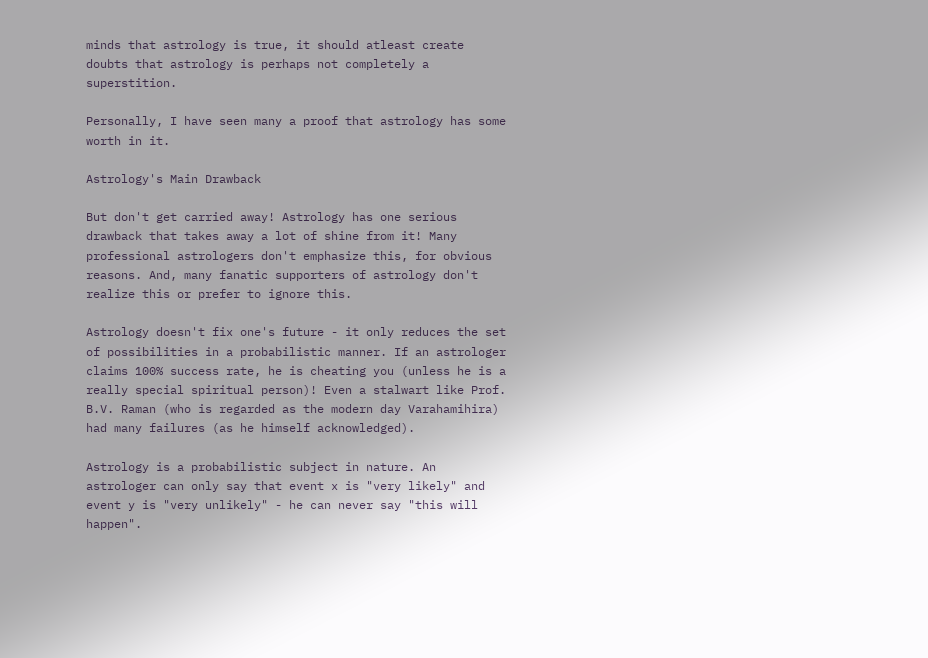minds that astrology is true, it should atleast create doubts that astrology is perhaps not completely a superstition.

Personally, I have seen many a proof that astrology has some worth in it.

Astrology's Main Drawback

But don't get carried away! Astrology has one serious drawback that takes away a lot of shine from it! Many professional astrologers don't emphasize this, for obvious reasons. And, many fanatic supporters of astrology don't realize this or prefer to ignore this.

Astrology doesn't fix one's future - it only reduces the set of possibilities in a probabilistic manner. If an astrologer claims 100% success rate, he is cheating you (unless he is a really special spiritual person)! Even a stalwart like Prof. B.V. Raman (who is regarded as the modern day Varahamihira) had many failures (as he himself acknowledged).

Astrology is a probabilistic subject in nature. An astrologer can only say that event x is "very likely" and event y is "very unlikely" - he can never say "this will happen".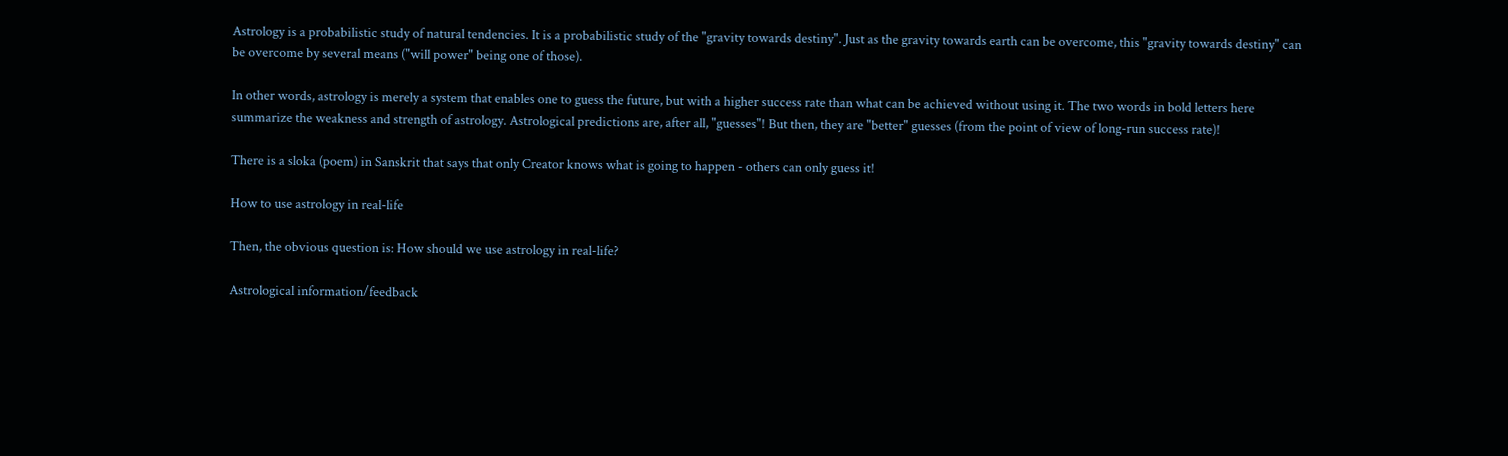Astrology is a probabilistic study of natural tendencies. It is a probabilistic study of the "gravity towards destiny". Just as the gravity towards earth can be overcome, this "gravity towards destiny" can be overcome by several means ("will power" being one of those).

In other words, astrology is merely a system that enables one to guess the future, but with a higher success rate than what can be achieved without using it. The two words in bold letters here summarize the weakness and strength of astrology. Astrological predictions are, after all, "guesses"! But then, they are "better" guesses (from the point of view of long-run success rate)!

There is a sloka (poem) in Sanskrit that says that only Creator knows what is going to happen - others can only guess it!

How to use astrology in real-life

Then, the obvious question is: How should we use astrology in real-life?

Astrological information/feedback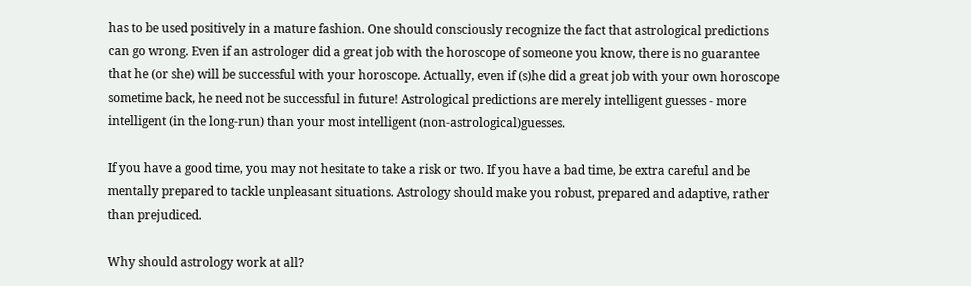has to be used positively in a mature fashion. One should consciously recognize the fact that astrological predictions can go wrong. Even if an astrologer did a great job with the horoscope of someone you know, there is no guarantee that he (or she) will be successful with your horoscope. Actually, even if (s)he did a great job with your own horoscope sometime back, he need not be successful in future! Astrological predictions are merely intelligent guesses - more intelligent (in the long-run) than your most intelligent (non-astrological)guesses.

If you have a good time, you may not hesitate to take a risk or two. If you have a bad time, be extra careful and be mentally prepared to tackle unpleasant situations. Astrology should make you robust, prepared and adaptive, rather than prejudiced.

Why should astrology work at all?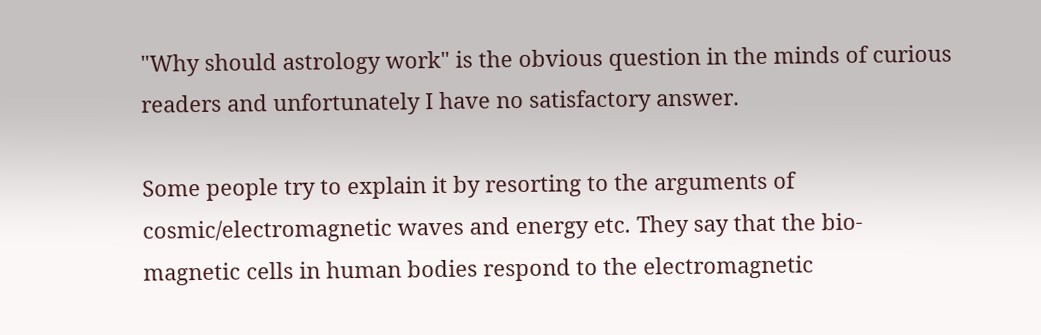"Why should astrology work" is the obvious question in the minds of curious readers and unfortunately I have no satisfactory answer.

Some people try to explain it by resorting to the arguments of cosmic/electromagnetic waves and energy etc. They say that the bio-magnetic cells in human bodies respond to the electromagnetic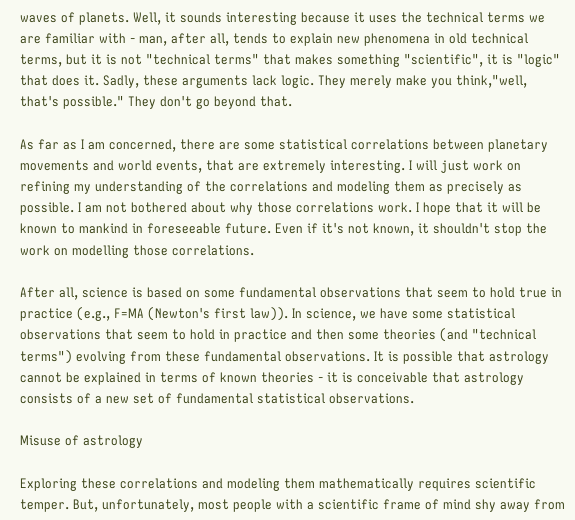waves of planets. Well, it sounds interesting because it uses the technical terms we are familiar with - man, after all, tends to explain new phenomena in old technical terms, but it is not "technical terms" that makes something "scientific", it is "logic" that does it. Sadly, these arguments lack logic. They merely make you think,"well, that's possible." They don't go beyond that.

As far as I am concerned, there are some statistical correlations between planetary movements and world events, that are extremely interesting. I will just work on refining my understanding of the correlations and modeling them as precisely as possible. I am not bothered about why those correlations work. I hope that it will be known to mankind in foreseeable future. Even if it's not known, it shouldn't stop the work on modelling those correlations.

After all, science is based on some fundamental observations that seem to hold true in practice (e.g., F=MA (Newton's first law)). In science, we have some statistical observations that seem to hold in practice and then some theories (and "technical terms") evolving from these fundamental observations. It is possible that astrology cannot be explained in terms of known theories - it is conceivable that astrology consists of a new set of fundamental statistical observations.

Misuse of astrology

Exploring these correlations and modeling them mathematically requires scientific temper. But, unfortunately, most people with a scientific frame of mind shy away from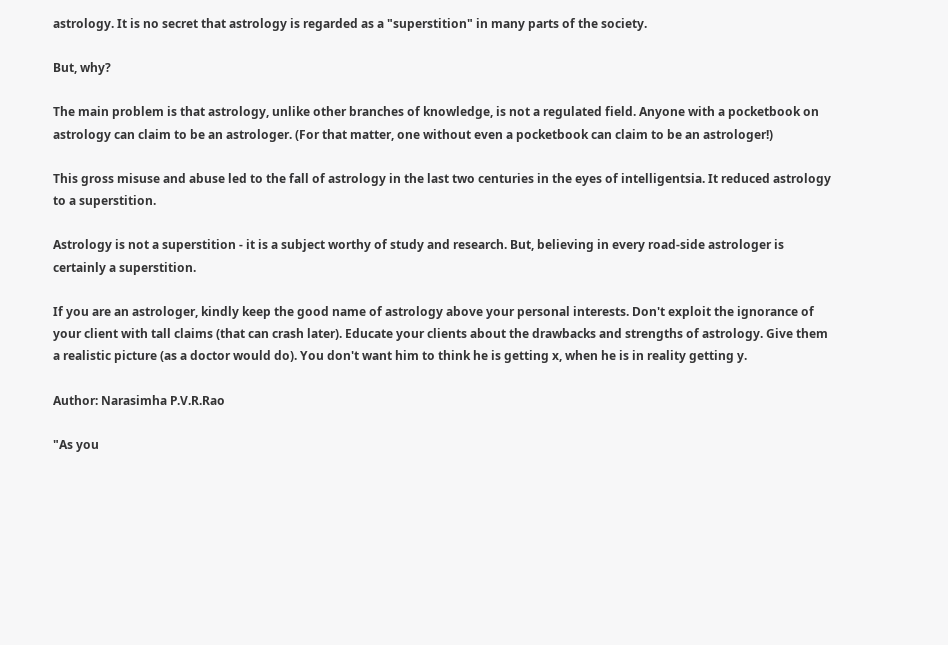astrology. It is no secret that astrology is regarded as a "superstition" in many parts of the society.

But, why?

The main problem is that astrology, unlike other branches of knowledge, is not a regulated field. Anyone with a pocketbook on astrology can claim to be an astrologer. (For that matter, one without even a pocketbook can claim to be an astrologer!)

This gross misuse and abuse led to the fall of astrology in the last two centuries in the eyes of intelligentsia. It reduced astrology to a superstition.

Astrology is not a superstition - it is a subject worthy of study and research. But, believing in every road-side astrologer is certainly a superstition.

If you are an astrologer, kindly keep the good name of astrology above your personal interests. Don't exploit the ignorance of your client with tall claims (that can crash later). Educate your clients about the drawbacks and strengths of astrology. Give them a realistic picture (as a doctor would do). You don't want him to think he is getting x, when he is in reality getting y.

Author: Narasimha P.V.R.Rao

"As you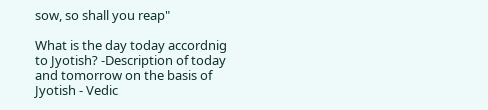sow, so shall you reap"

What is the day today accordnig to Jyotish? -Description of today and tomorrow on the basis of Jyotish - Vedic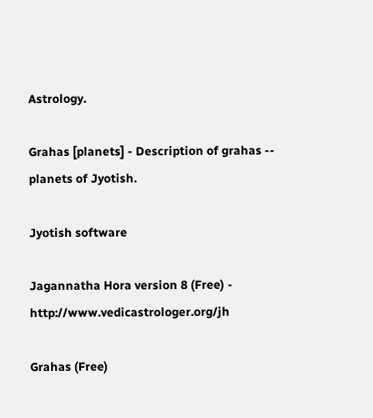Astrology.

Grahas [planets] - Description of grahas -- planets of Jyotish.

Jyotish software

Jagannatha Hora version 8 (Free) - http://www.vedicastrologer.org/jh

Grahas (Free)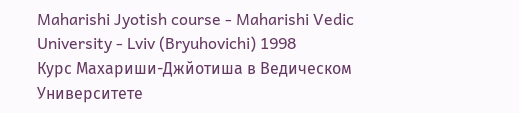Maharishi Jyotish course - Maharishi Vedic University - Lviv (Bryuhovichi) 1998
Курс Махариши-Джйотиша в Ведическом Университете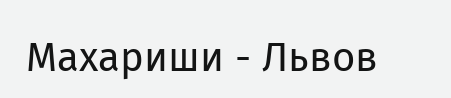Махариши - Львов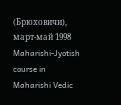(Брюховичи), март-май 1998
Maharishi-Jyotish course in Maharishi Vedic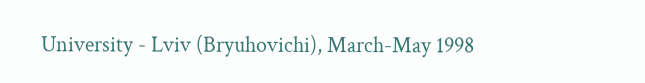University - Lviv (Bryuhovichi), March-May 1998